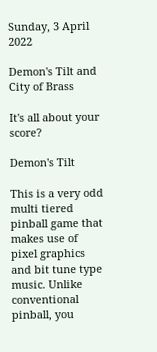Sunday, 3 April 2022

Demon's Tilt and City of Brass

It's all about your score?

Demon's Tilt

This is a very odd multi tiered pinball game that makes use of pixel graphics and bit tune type music. Unlike conventional pinball, you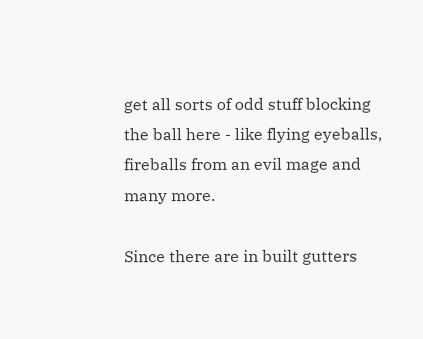get all sorts of odd stuff blocking the ball here - like flying eyeballs, fireballs from an evil mage and many more.

Since there are in built gutters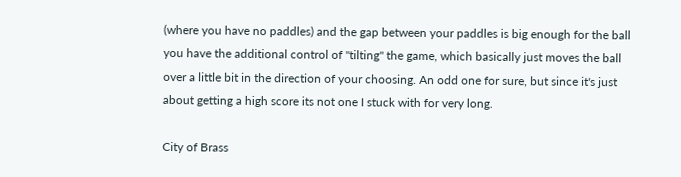(where you have no paddles) and the gap between your paddles is big enough for the ball you have the additional control of "tilting" the game, which basically just moves the ball over a little bit in the direction of your choosing. An odd one for sure, but since it's just about getting a high score its not one I stuck with for very long.

City of Brass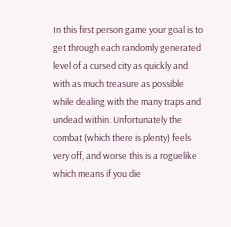In this first person game your goal is to get through each randomly generated level of a cursed city as quickly and with as much treasure as possible while dealing with the many traps and undead within. Unfortunately the combat (which there is plenty) feels very off, and worse this is a roguelike which means if you die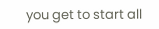you get to start all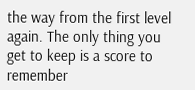the way from the first level again. The only thing you get to keep is a score to remember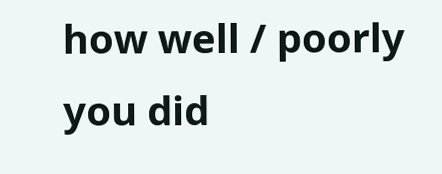how well / poorly you did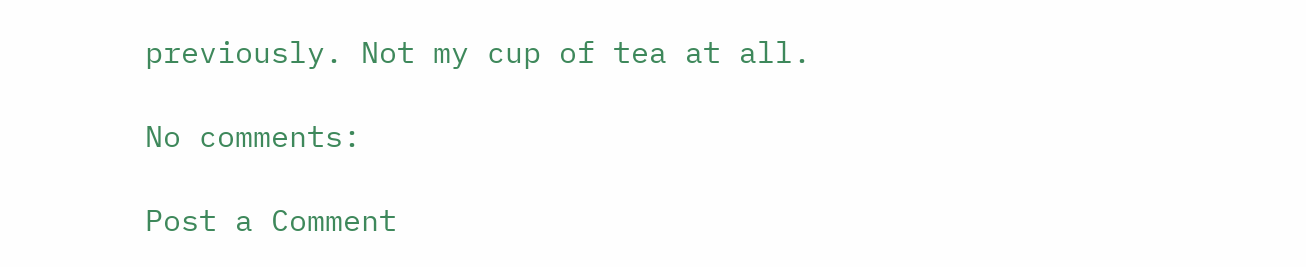previously. Not my cup of tea at all.

No comments:

Post a Comment